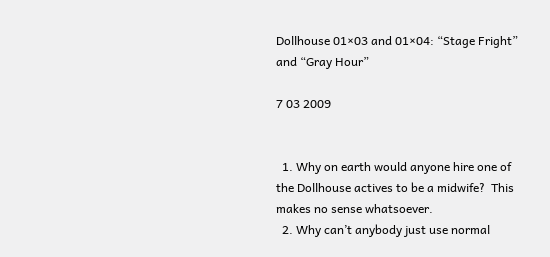Dollhouse 01×03 and 01×04: “Stage Fright” and “Gray Hour”

7 03 2009


  1. Why on earth would anyone hire one of the Dollhouse actives to be a midwife?  This makes no sense whatsoever.
  2. Why can’t anybody just use normal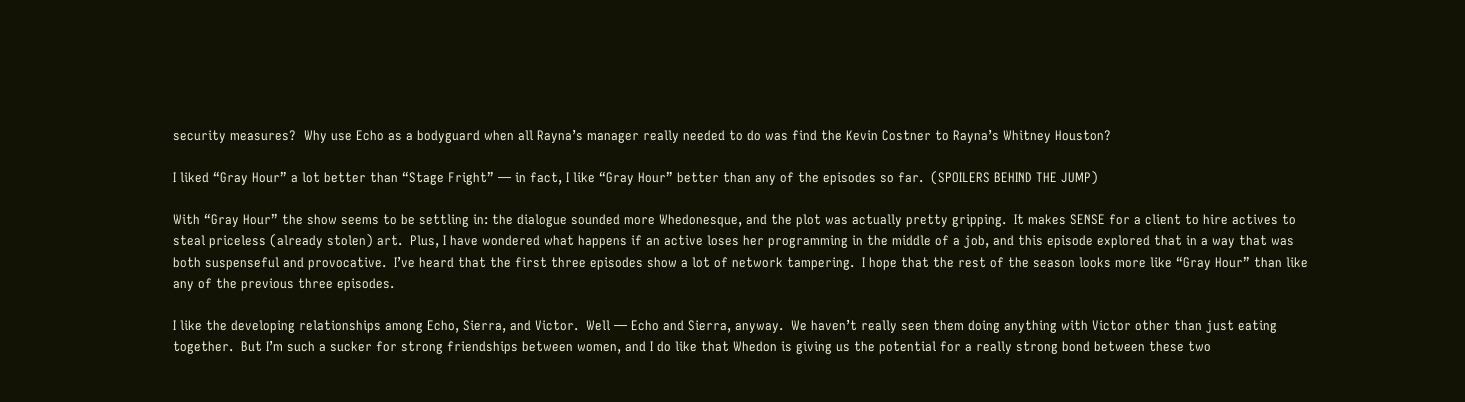security measures?  Why use Echo as a bodyguard when all Rayna’s manager really needed to do was find the Kevin Costner to Rayna’s Whitney Houston?

I liked “Gray Hour” a lot better than “Stage Fright” — in fact, I like “Gray Hour” better than any of the episodes so far.  (SPOILERS BEHIND THE JUMP)

With “Gray Hour” the show seems to be settling in: the dialogue sounded more Whedonesque, and the plot was actually pretty gripping.  It makes SENSE for a client to hire actives to steal priceless (already stolen) art.  Plus, I have wondered what happens if an active loses her programming in the middle of a job, and this episode explored that in a way that was both suspenseful and provocative.  I’ve heard that the first three episodes show a lot of network tampering.  I hope that the rest of the season looks more like “Gray Hour” than like any of the previous three episodes.

I like the developing relationships among Echo, Sierra, and Victor.  Well — Echo and Sierra, anyway.  We haven’t really seen them doing anything with Victor other than just eating together.  But I’m such a sucker for strong friendships between women, and I do like that Whedon is giving us the potential for a really strong bond between these two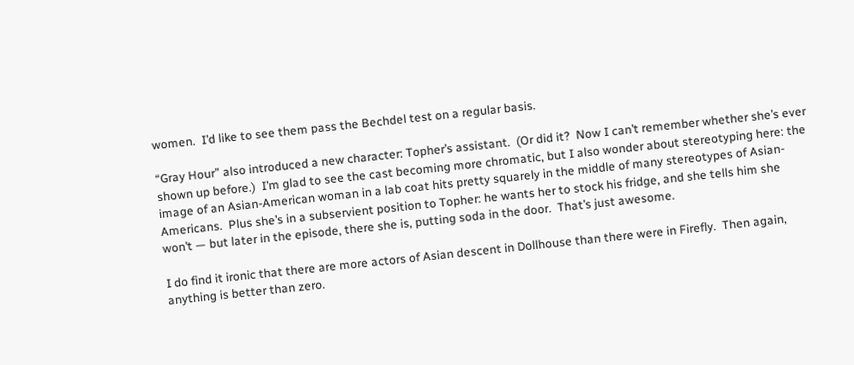women.  I’d like to see them pass the Bechdel test on a regular basis.

“Gray Hour” also introduced a new character: Topher’s assistant.  (Or did it?  Now I can’t remember whether she’s ever shown up before.)  I’m glad to see the cast becoming more chromatic, but I also wonder about stereotyping here: the image of an Asian-American woman in a lab coat hits pretty squarely in the middle of many stereotypes of Asian-Americans.  Plus she’s in a subservient position to Topher: he wants her to stock his fridge, and she tells him she won’t — but later in the episode, there she is, putting soda in the door.  That’s just awesome.

I do find it ironic that there are more actors of Asian descent in Dollhouse than there were in Firefly.  Then again, anything is better than zero.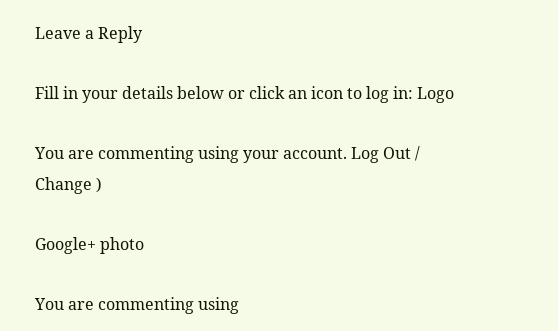Leave a Reply

Fill in your details below or click an icon to log in: Logo

You are commenting using your account. Log Out /  Change )

Google+ photo

You are commenting using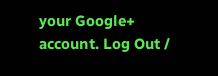your Google+ account. Log Out /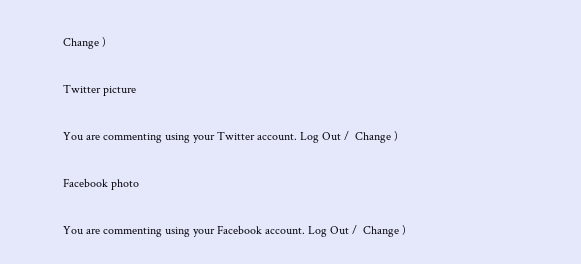Change )

Twitter picture

You are commenting using your Twitter account. Log Out /  Change )

Facebook photo

You are commenting using your Facebook account. Log Out /  Change )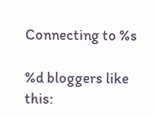Connecting to %s

%d bloggers like this: